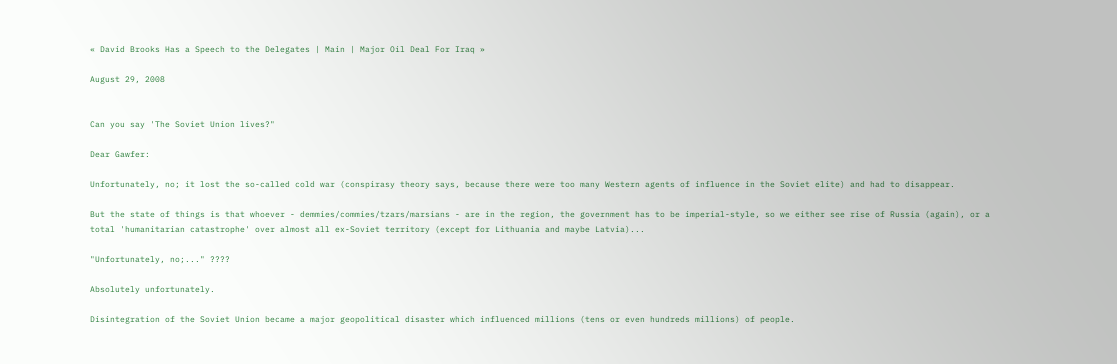« David Brooks Has a Speech to the Delegates | Main | Major Oil Deal For Iraq »

August 29, 2008


Can you say 'The Soviet Union lives?"

Dear Gawfer:

Unfortunately, no; it lost the so-called cold war (conspirasy theory says, because there were too many Western agents of influence in the Soviet elite) and had to disappear.

But the state of things is that whoever - demmies/commies/tzars/marsians - are in the region, the government has to be imperial-style, so we either see rise of Russia (again), or a total 'humanitarian catastrophe' over almost all ex-Soviet territory (except for Lithuania and maybe Latvia)...

"Unfortunately, no;..." ????

Absolutely unfortunately.

Disintegration of the Soviet Union became a major geopolitical disaster which influenced millions (tens or even hundreds millions) of people.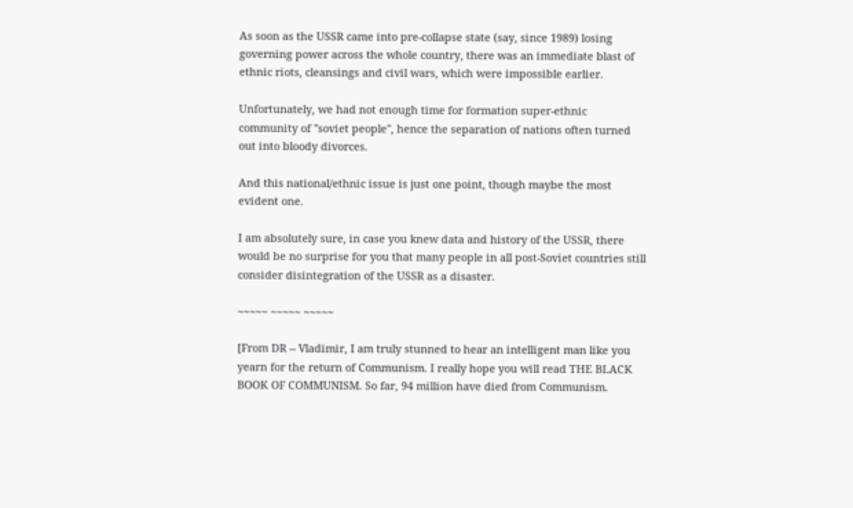As soon as the USSR came into pre-collapse state (say, since 1989) losing governing power across the whole country, there was an immediate blast of ethnic riots, cleansings and civil wars, which were impossible earlier.

Unfortunately, we had not enough time for formation super-ethnic community of "soviet people", hence the separation of nations often turned out into bloody divorces.

And this national/ethnic issue is just one point, though maybe the most evident one.

I am absolutely sure, in case you knew data and history of the USSR, there would be no surprise for you that many people in all post-Soviet countries still consider disintegration of the USSR as a disaster.

~~~~~ ~~~~~ ~~~~~

[From DR -- Vladimir, I am truly stunned to hear an intelligent man like you yearn for the return of Communism. I really hope you will read THE BLACK BOOK OF COMMUNISM. So far, 94 million have died from Communism.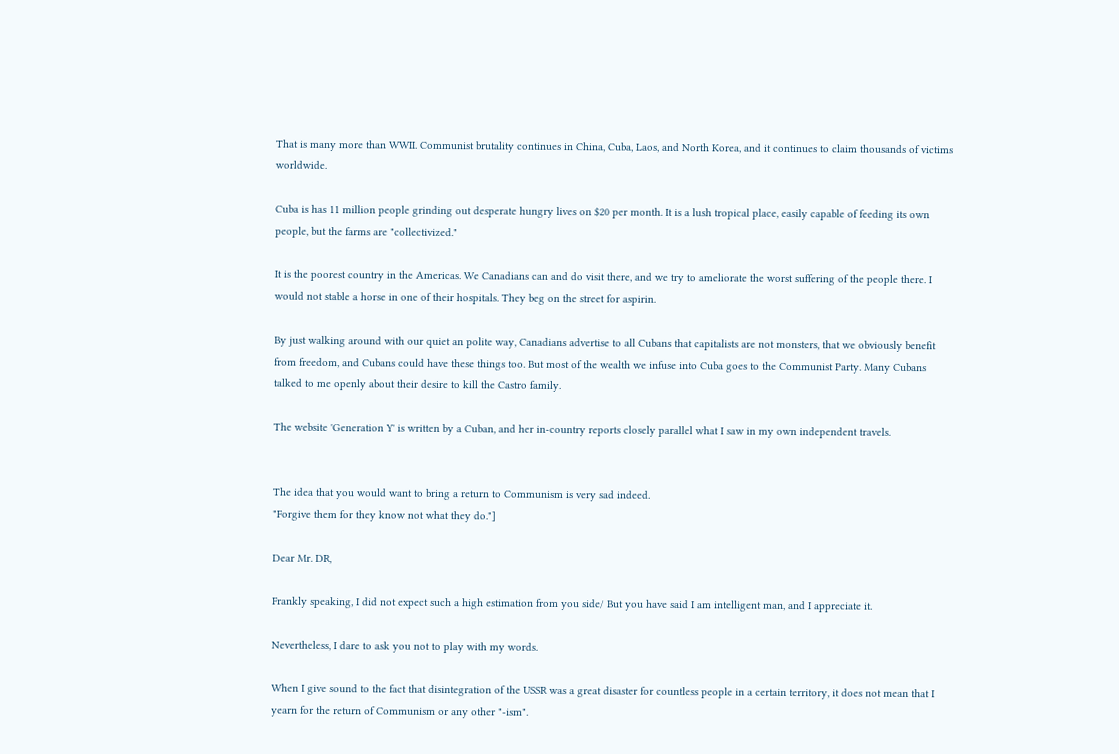That is many more than WWII. Communist brutality continues in China, Cuba, Laos, and North Korea, and it continues to claim thousands of victims worldwide.

Cuba is has 11 million people grinding out desperate hungry lives on $20 per month. It is a lush tropical place, easily capable of feeding its own people, but the farms are "collectivized."

It is the poorest country in the Americas. We Canadians can and do visit there, and we try to ameliorate the worst suffering of the people there. I would not stable a horse in one of their hospitals. They beg on the street for aspirin.

By just walking around with our quiet an polite way, Canadians advertise to all Cubans that capitalists are not monsters, that we obviously benefit from freedom, and Cubans could have these things too. But most of the wealth we infuse into Cuba goes to the Communist Party. Many Cubans talked to me openly about their desire to kill the Castro family.

The website 'Generation Y' is written by a Cuban, and her in-country reports closely parallel what I saw in my own independent travels.


The idea that you would want to bring a return to Communism is very sad indeed.
"Forgive them for they know not what they do."]

Dear Mr. DR,

Frankly speaking, I did not expect such a high estimation from you side/ But you have said I am intelligent man, and I appreciate it.

Nevertheless, I dare to ask you not to play with my words.

When I give sound to the fact that disintegration of the USSR was a great disaster for countless people in a certain territory, it does not mean that I yearn for the return of Communism or any other "-ism".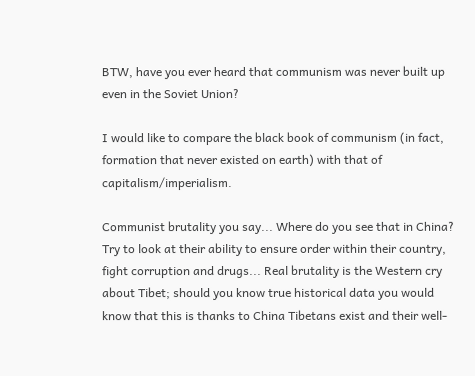BTW, have you ever heard that communism was never built up even in the Soviet Union?

I would like to compare the black book of communism (in fact, formation that never existed on earth) with that of capitalism/imperialism.

Communist brutality you say... Where do you see that in China? Try to look at their ability to ensure order within their country, fight corruption and drugs... Real brutality is the Western cry about Tibet; should you know true historical data you would know that this is thanks to China Tibetans exist and their well-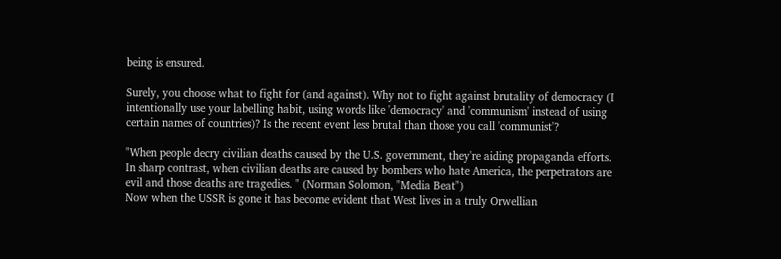being is ensured.

Surely, you choose what to fight for (and against). Why not to fight against brutality of democracy (I intentionally use your labelling habit, using words like 'democracy' and 'communism' instead of using certain names of countries)? Is the recent event less brutal than those you call 'communist'?

"When people decry civilian deaths caused by the U.S. government, they're aiding propaganda efforts. In sharp contrast, when civilian deaths are caused by bombers who hate America, the perpetrators are evil and those deaths are tragedies. " (Norman Solomon, "Media Beat")
Now when the USSR is gone it has become evident that West lives in a truly Orwellian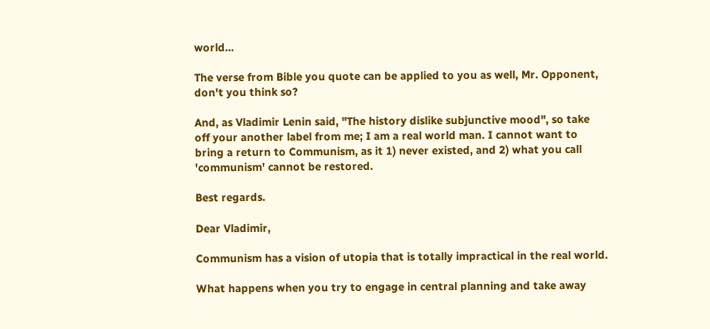world...

The verse from Bible you quote can be applied to you as well, Mr. Opponent, don't you think so?

And, as Vladimir Lenin said, "The history dislike subjunctive mood", so take off your another label from me; I am a real world man. I cannot want to bring a return to Communism, as it 1) never existed, and 2) what you call 'communism' cannot be restored.

Best regards.

Dear Vladimir,

Communism has a vision of utopia that is totally impractical in the real world.

What happens when you try to engage in central planning and take away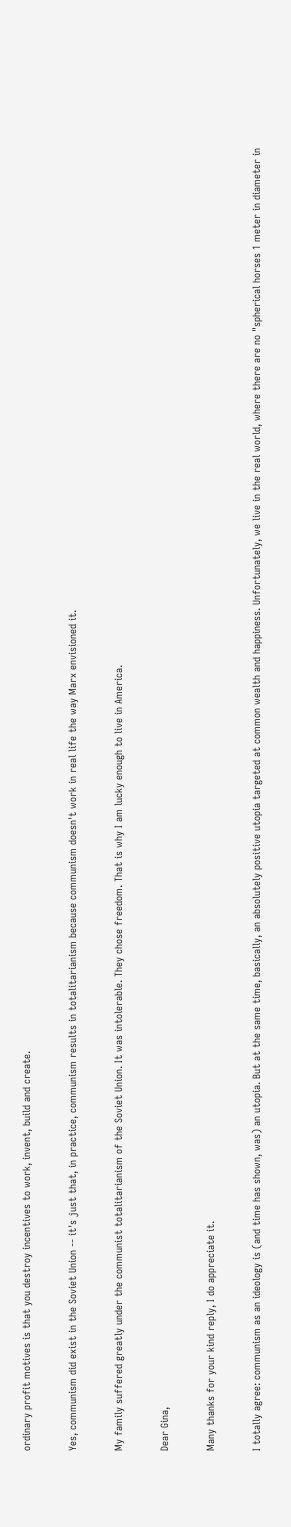ordinary profit motives is that you destroy incentives to work, invent, build and create.

Yes, communism did exist in the Soviet Union -- it's just that, in practice, communism results in totalitarianism because communism doesn't work in real life the way Marx envisioned it.

My family suffered greatly under the communist totalitarianism of the Soviet Union. It was intolerable. They chose freedom. That is why I am lucky enough to live in America.

Dear Gina,

Many thanks for your kind reply, I do appreciate it.

I totally agree: communism as an ideology is (and time has shown, was) an utopia. But at the same time, basically, an absolutely positive utopia targeted at common wealth and happiness. Unfortunately, we live in the real world, where there are no "spherical horses 1 meter in diameter in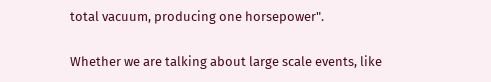total vacuum, producing one horsepower".

Whether we are talking about large scale events, like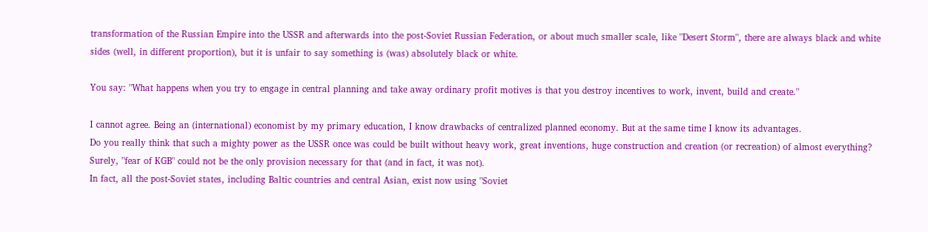transformation of the Russian Empire into the USSR and afterwards into the post-Soviet Russian Federation, or about much smaller scale, like "Desert Storm", there are always black and white sides (well, in different proportion), but it is unfair to say something is (was) absolutely black or white.

You say: "What happens when you try to engage in central planning and take away ordinary profit motives is that you destroy incentives to work, invent, build and create."

I cannot agree. Being an (international) economist by my primary education, I know drawbacks of centralized planned economy. But at the same time I know its advantages.
Do you really think that such a mighty power as the USSR once was could be built without heavy work, great inventions, huge construction and creation (or recreation) of almost everything?
Surely, "fear of KGB" could not be the only provision necessary for that (and in fact, it was not).
In fact, all the post-Soviet states, including Baltic countries and central Asian, exist now using "Soviet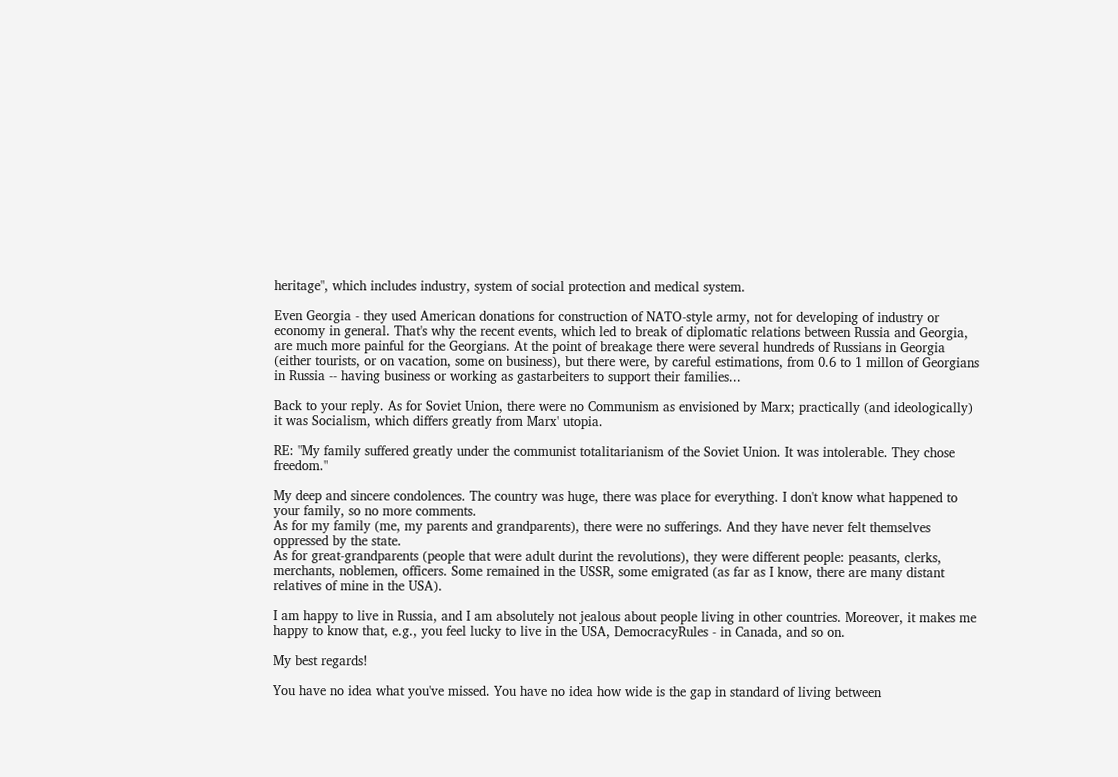heritage", which includes industry, system of social protection and medical system.

Even Georgia - they used American donations for construction of NATO-style army, not for developing of industry or economy in general. That's why the recent events, which led to break of diplomatic relations between Russia and Georgia, are much more painful for the Georgians. At the point of breakage there were several hundreds of Russians in Georgia (either tourists, or on vacation, some on business), but there were, by careful estimations, from 0.6 to 1 millon of Georgians in Russia -- having business or working as gastarbeiters to support their families...

Back to your reply. As for Soviet Union, there were no Communism as envisioned by Marx; practically (and ideologically) it was Socialism, which differs greatly from Marx' utopia.

RE: "My family suffered greatly under the communist totalitarianism of the Soviet Union. It was intolerable. They chose freedom."

My deep and sincere condolences. The country was huge, there was place for everything. I don't know what happened to your family, so no more comments.
As for my family (me, my parents and grandparents), there were no sufferings. And they have never felt themselves oppressed by the state.
As for great-grandparents (people that were adult durint the revolutions), they were different people: peasants, clerks, merchants, noblemen, officers. Some remained in the USSR, some emigrated (as far as I know, there are many distant relatives of mine in the USA).

I am happy to live in Russia, and I am absolutely not jealous about people living in other countries. Moreover, it makes me happy to know that, e.g., you feel lucky to live in the USA, DemocracyRules - in Canada, and so on.

My best regards!

You have no idea what you've missed. You have no idea how wide is the gap in standard of living between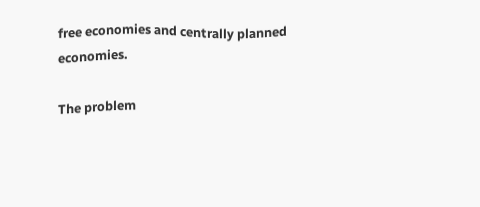free economies and centrally planned economies.

The problem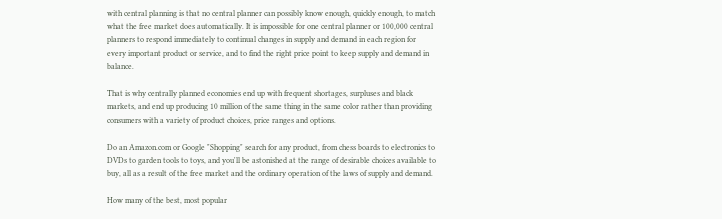with central planning is that no central planner can possibly know enough, quickly enough, to match what the free market does automatically. It is impossible for one central planner or 100,000 central planners to respond immediately to continual changes in supply and demand in each region for every important product or service, and to find the right price point to keep supply and demand in balance.

That is why centrally planned economies end up with frequent shortages, surpluses and black markets, and end up producing 10 million of the same thing in the same color rather than providing consumers with a variety of product choices, price ranges and options.

Do an Amazon.com or Google "Shopping" search for any product, from chess boards to electronics to DVDs to garden tools to toys, and you'll be astonished at the range of desirable choices available to buy, all as a result of the free market and the ordinary operation of the laws of supply and demand.

How many of the best, most popular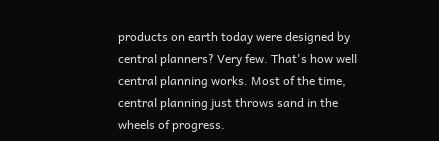products on earth today were designed by central planners? Very few. That's how well central planning works. Most of the time, central planning just throws sand in the wheels of progress.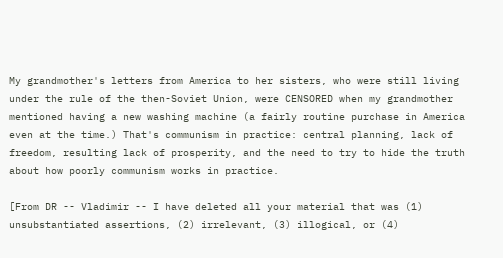My grandmother's letters from America to her sisters, who were still living under the rule of the then-Soviet Union, were CENSORED when my grandmother mentioned having a new washing machine (a fairly routine purchase in America even at the time.) That's communism in practice: central planning, lack of freedom, resulting lack of prosperity, and the need to try to hide the truth about how poorly communism works in practice.

[From DR -- Vladimir -- I have deleted all your material that was (1) unsubstantiated assertions, (2) irrelevant, (3) illogical, or (4)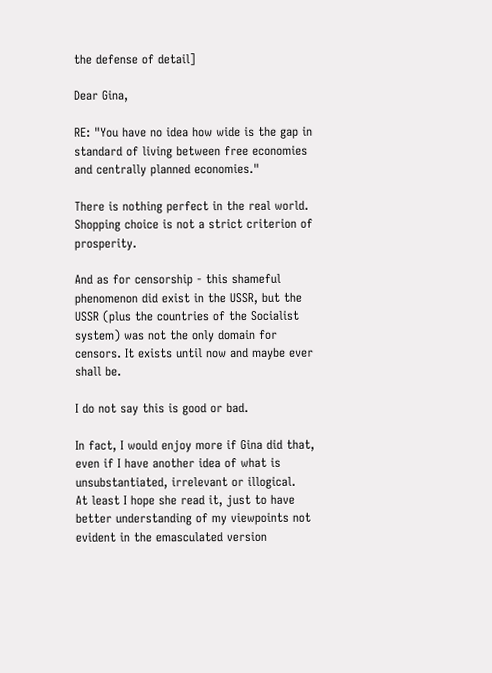the defense of detail]

Dear Gina,

RE: "You have no idea how wide is the gap in standard of living between free economies and centrally planned economies."

There is nothing perfect in the real world. Shopping choice is not a strict criterion of prosperity.

And as for censorship - this shameful phenomenon did exist in the USSR, but the USSR (plus the countries of the Socialist system) was not the only domain for censors. It exists until now and maybe ever shall be.

I do not say this is good or bad.

In fact, I would enjoy more if Gina did that, even if I have another idea of what is unsubstantiated, irrelevant or illogical.
At least I hope she read it, just to have better understanding of my viewpoints not evident in the emasculated version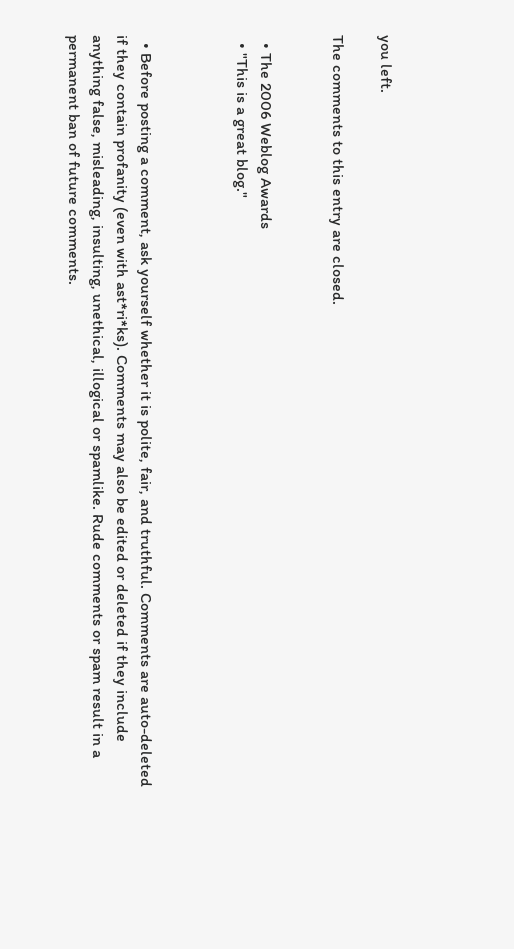you left.

The comments to this entry are closed.


  • The 2006 Weblog Awards
  • "This is a great blog."



  • Before posting a comment, ask yourself whether it is polite, fair, and truthful. Comments are auto-deleted if they contain profanity (even with ast*ri*ks). Comments may also be edited or deleted if they include anything false, misleading, insulting, unethical, illogical or spamlike. Rude comments or spam result in a permanent ban of future comments.